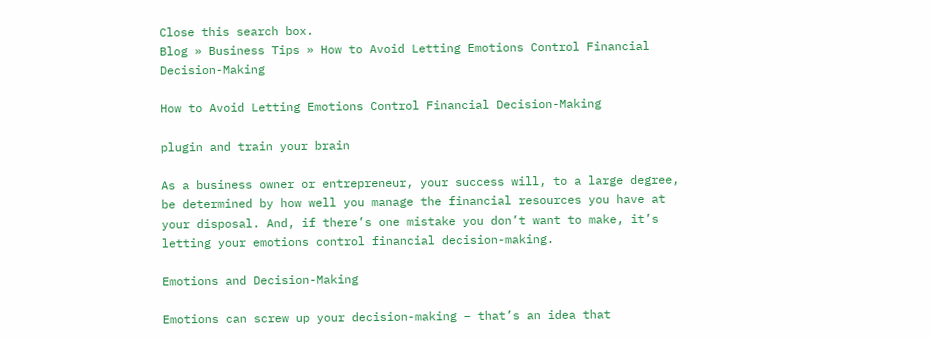Close this search box.
Blog » Business Tips » How to Avoid Letting Emotions Control Financial Decision-Making

How to Avoid Letting Emotions Control Financial Decision-Making

plugin and train your brain

As a business owner or entrepreneur, your success will, to a large degree, be determined by how well you manage the financial resources you have at your disposal. And, if there’s one mistake you don’t want to make, it’s letting your emotions control financial decision-making.

Emotions and Decision-Making

Emotions can screw up your decision-making – that’s an idea that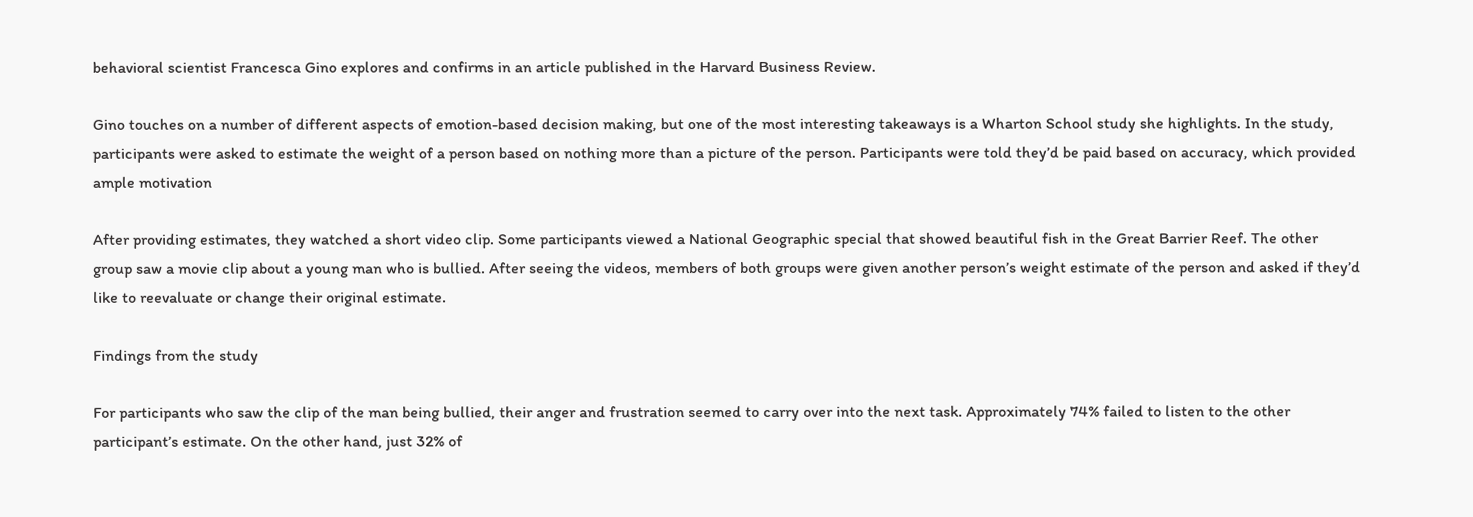behavioral scientist Francesca Gino explores and confirms in an article published in the Harvard Business Review.

Gino touches on a number of different aspects of emotion-based decision making, but one of the most interesting takeaways is a Wharton School study she highlights. In the study, participants were asked to estimate the weight of a person based on nothing more than a picture of the person. Participants were told they’d be paid based on accuracy, which provided ample motivation

After providing estimates, they watched a short video clip. Some participants viewed a National Geographic special that showed beautiful fish in the Great Barrier Reef. The other group saw a movie clip about a young man who is bullied. After seeing the videos, members of both groups were given another person’s weight estimate of the person and asked if they’d like to reevaluate or change their original estimate.

Findings from the study

For participants who saw the clip of the man being bullied, their anger and frustration seemed to carry over into the next task. Approximately 74% failed to listen to the other participant’s estimate. On the other hand, just 32% of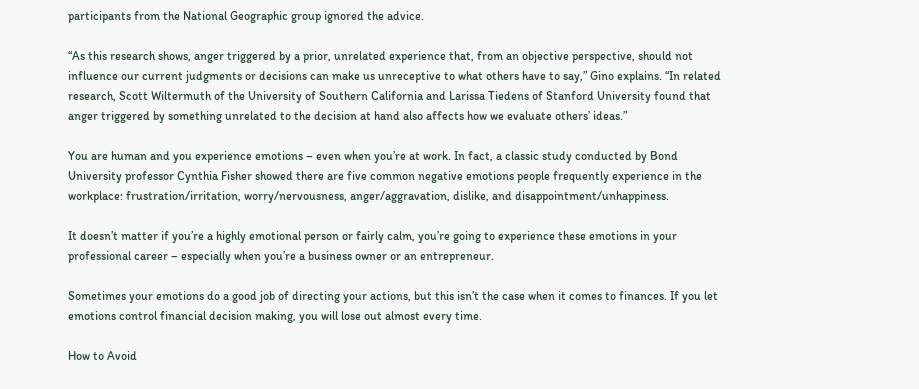participants from the National Geographic group ignored the advice.

“As this research shows, anger triggered by a prior, unrelated experience that, from an objective perspective, should not influence our current judgments or decisions can make us unreceptive to what others have to say,” Gino explains. “In related research, Scott Wiltermuth of the University of Southern California and Larissa Tiedens of Stanford University found that anger triggered by something unrelated to the decision at hand also affects how we evaluate others’ ideas.”

You are human and you experience emotions – even when you’re at work. In fact, a classic study conducted by Bond University professor Cynthia Fisher showed there are five common negative emotions people frequently experience in the workplace: frustration/irritation, worry/nervousness, anger/aggravation, dislike, and disappointment/unhappiness.

It doesn’t matter if you’re a highly emotional person or fairly calm, you’re going to experience these emotions in your professional career – especially when you’re a business owner or an entrepreneur.

Sometimes your emotions do a good job of directing your actions, but this isn’t the case when it comes to finances. If you let emotions control financial decision making, you will lose out almost every time.

How to Avoid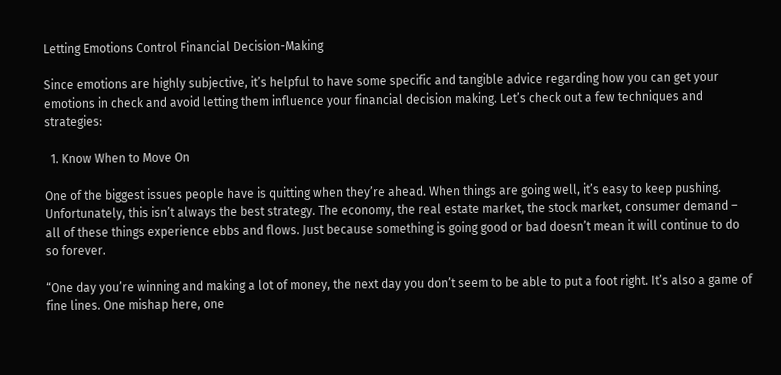Letting Emotions Control Financial Decision-Making

Since emotions are highly subjective, it’s helpful to have some specific and tangible advice regarding how you can get your emotions in check and avoid letting them influence your financial decision making. Let’s check out a few techniques and strategies:

  1. Know When to Move On

One of the biggest issues people have is quitting when they’re ahead. When things are going well, it’s easy to keep pushing. Unfortunately, this isn’t always the best strategy. The economy, the real estate market, the stock market, consumer demand – all of these things experience ebbs and flows. Just because something is going good or bad doesn’t mean it will continue to do so forever.

“One day you’re winning and making a lot of money, the next day you don’t seem to be able to put a foot right. It’s also a game of fine lines. One mishap here, one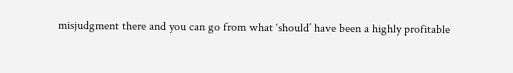misjudgment there and you can go from what ‘should’ have been a highly profitable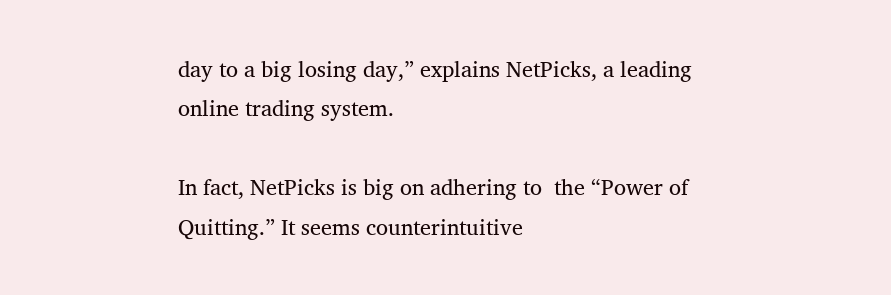day to a big losing day,” explains NetPicks, a leading online trading system.

In fact, NetPicks is big on adhering to  the “Power of Quitting.” It seems counterintuitive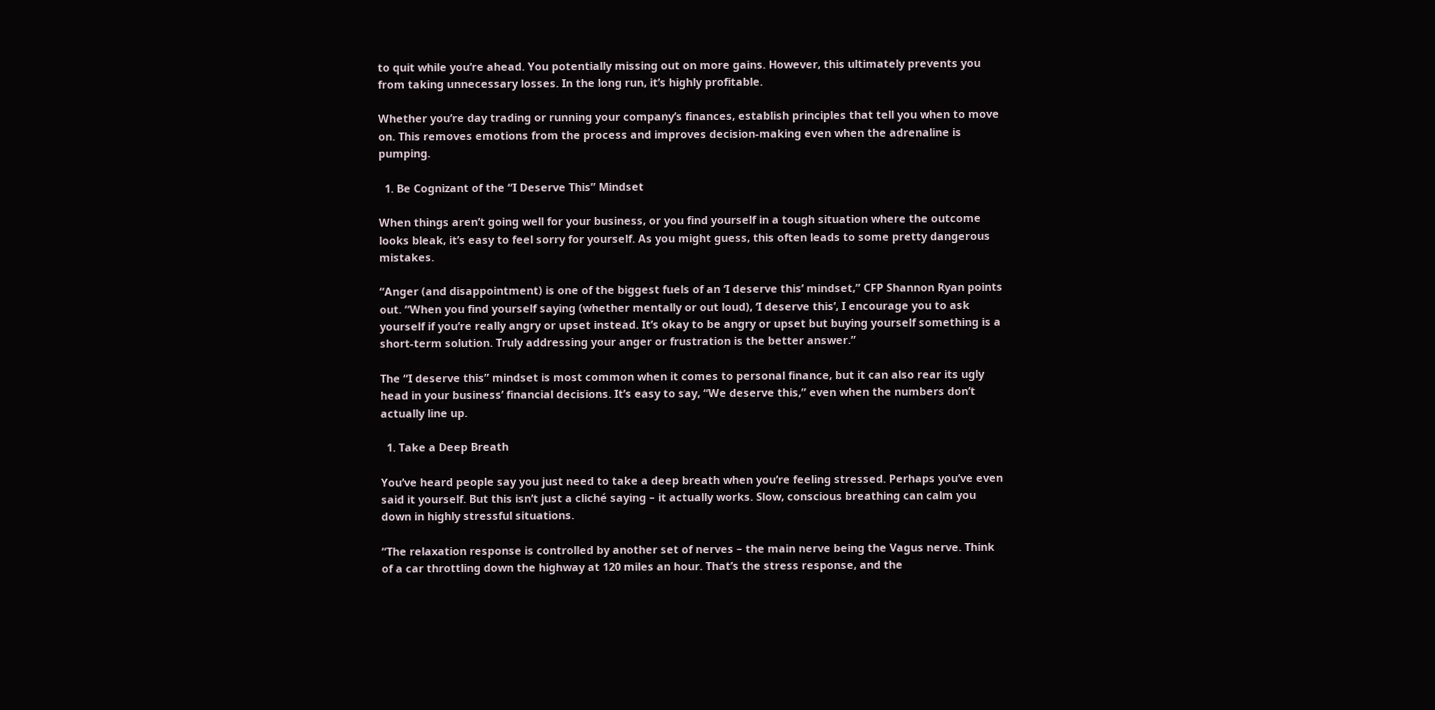to quit while you’re ahead. You potentially missing out on more gains. However, this ultimately prevents you from taking unnecessary losses. In the long run, it’s highly profitable.

Whether you’re day trading or running your company’s finances, establish principles that tell you when to move on. This removes emotions from the process and improves decision-making even when the adrenaline is pumping.

  1. Be Cognizant of the “I Deserve This” Mindset

When things aren’t going well for your business, or you find yourself in a tough situation where the outcome looks bleak, it’s easy to feel sorry for yourself. As you might guess, this often leads to some pretty dangerous mistakes.

“Anger (and disappointment) is one of the biggest fuels of an ‘I deserve this’ mindset,” CFP Shannon Ryan points out. “When you find yourself saying (whether mentally or out loud), ‘I deserve this’, I encourage you to ask yourself if you’re really angry or upset instead. It’s okay to be angry or upset but buying yourself something is a short-term solution. Truly addressing your anger or frustration is the better answer.”

The “I deserve this” mindset is most common when it comes to personal finance, but it can also rear its ugly head in your business’ financial decisions. It’s easy to say, “We deserve this,” even when the numbers don’t actually line up.

  1. Take a Deep Breath

You’ve heard people say you just need to take a deep breath when you’re feeling stressed. Perhaps you’ve even said it yourself. But this isn’t just a cliché saying – it actually works. Slow, conscious breathing can calm you down in highly stressful situations.

“The relaxation response is controlled by another set of nerves – the main nerve being the Vagus nerve. Think of a car throttling down the highway at 120 miles an hour. That’s the stress response, and the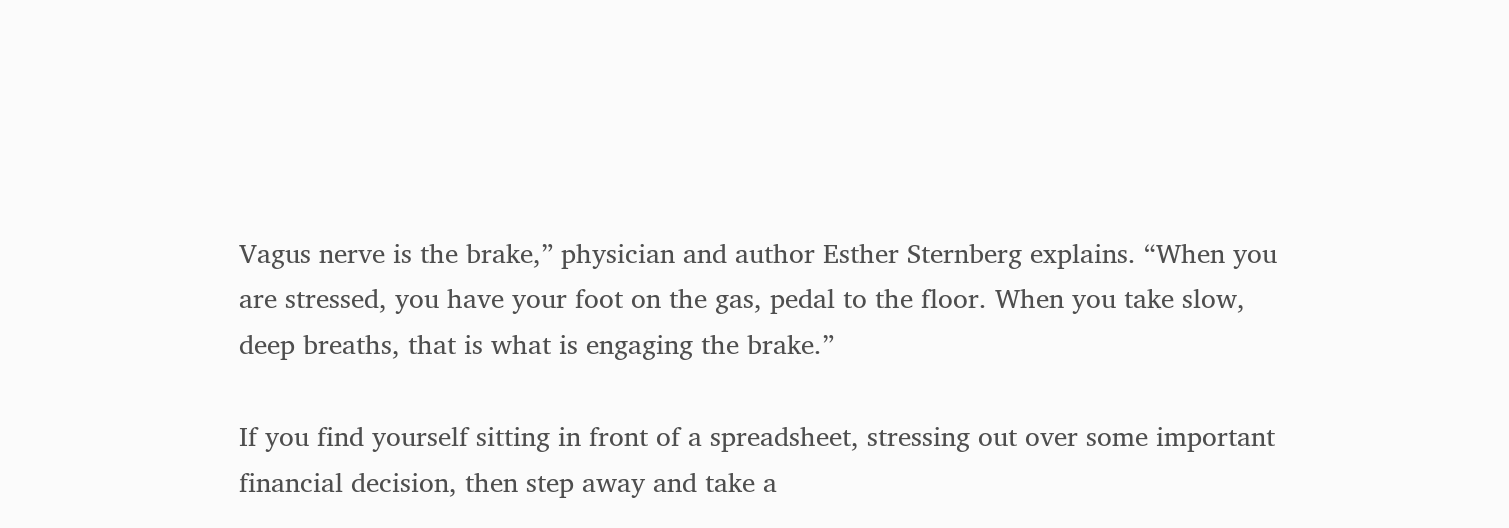Vagus nerve is the brake,” physician and author Esther Sternberg explains. “When you are stressed, you have your foot on the gas, pedal to the floor. When you take slow, deep breaths, that is what is engaging the brake.”

If you find yourself sitting in front of a spreadsheet, stressing out over some important financial decision, then step away and take a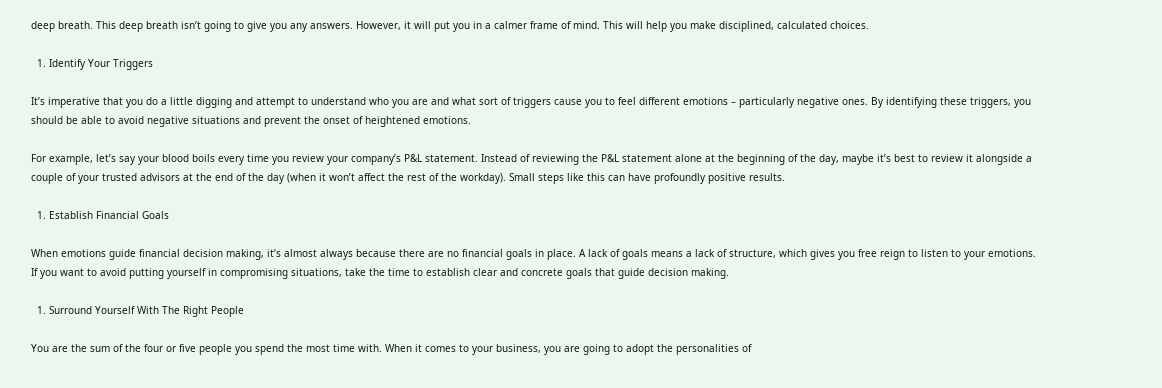deep breath. This deep breath isn’t going to give you any answers. However, it will put you in a calmer frame of mind. This will help you make disciplined, calculated choices.

  1. Identify Your Triggers

It’s imperative that you do a little digging and attempt to understand who you are and what sort of triggers cause you to feel different emotions – particularly negative ones. By identifying these triggers, you should be able to avoid negative situations and prevent the onset of heightened emotions.

For example, let’s say your blood boils every time you review your company’s P&L statement. Instead of reviewing the P&L statement alone at the beginning of the day, maybe it’s best to review it alongside a couple of your trusted advisors at the end of the day (when it won’t affect the rest of the workday). Small steps like this can have profoundly positive results.

  1. Establish Financial Goals

When emotions guide financial decision making, it’s almost always because there are no financial goals in place. A lack of goals means a lack of structure, which gives you free reign to listen to your emotions. If you want to avoid putting yourself in compromising situations, take the time to establish clear and concrete goals that guide decision making.

  1. Surround Yourself With The Right People

You are the sum of the four or five people you spend the most time with. When it comes to your business, you are going to adopt the personalities of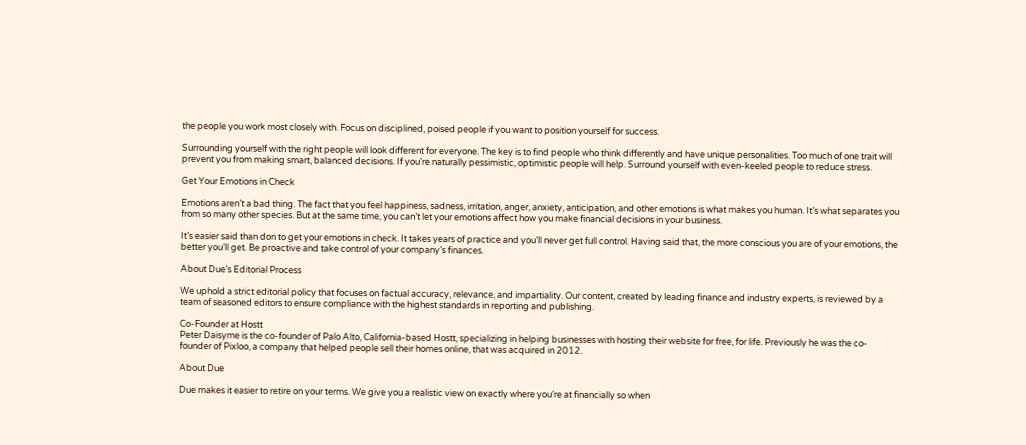the people you work most closely with. Focus on disciplined, poised people if you want to position yourself for success.

Surrounding yourself with the right people will look different for everyone. The key is to find people who think differently and have unique personalities. Too much of one trait will prevent you from making smart, balanced decisions. If you’re naturally pessimistic, optimistic people will help. Surround yourself with even-keeled people to reduce stress.

Get Your Emotions in Check

Emotions aren’t a bad thing. The fact that you feel happiness, sadness, irritation, anger, anxiety, anticipation, and other emotions is what makes you human. It’s what separates you from so many other species. But at the same time, you can’t let your emotions affect how you make financial decisions in your business.

It’s easier said than don to get your emotions in check. It takes years of practice and you’ll never get full control. Having said that, the more conscious you are of your emotions, the better you’ll get. Be proactive and take control of your company’s finances.

About Due’s Editorial Process

We uphold a strict editorial policy that focuses on factual accuracy, relevance, and impartiality. Our content, created by leading finance and industry experts, is reviewed by a team of seasoned editors to ensure compliance with the highest standards in reporting and publishing.

Co-Founder at Hostt
Peter Daisyme is the co-founder of Palo Alto, California-based Hostt, specializing in helping businesses with hosting their website for free, for life. Previously he was the co-founder of Pixloo, a company that helped people sell their homes online, that was acquired in 2012.

About Due

Due makes it easier to retire on your terms. We give you a realistic view on exactly where you’re at financially so when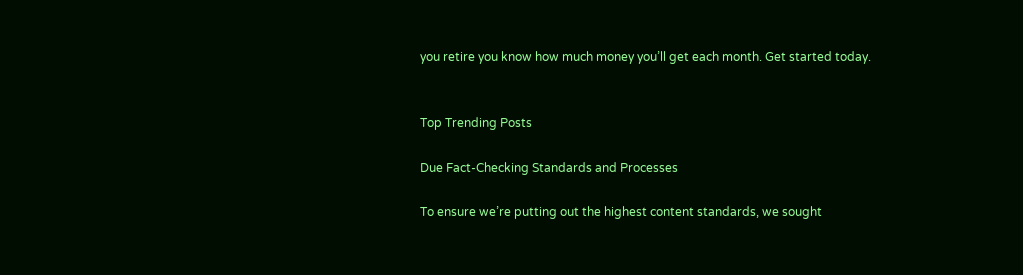you retire you know how much money you’ll get each month. Get started today.


Top Trending Posts

Due Fact-Checking Standards and Processes

To ensure we’re putting out the highest content standards, we sought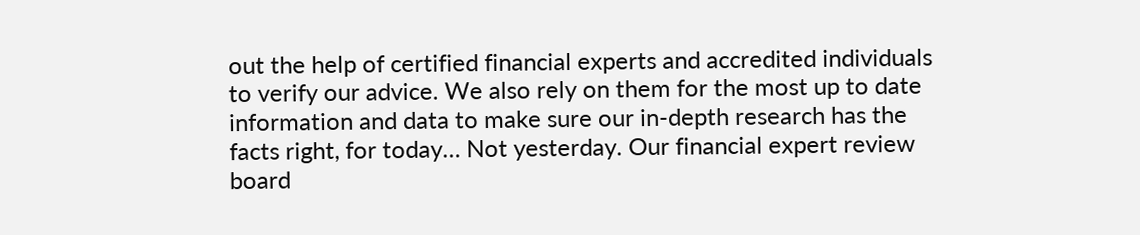out the help of certified financial experts and accredited individuals to verify our advice. We also rely on them for the most up to date information and data to make sure our in-depth research has the facts right, for today… Not yesterday. Our financial expert review board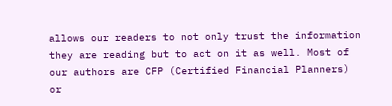allows our readers to not only trust the information they are reading but to act on it as well. Most of our authors are CFP (Certified Financial Planners) or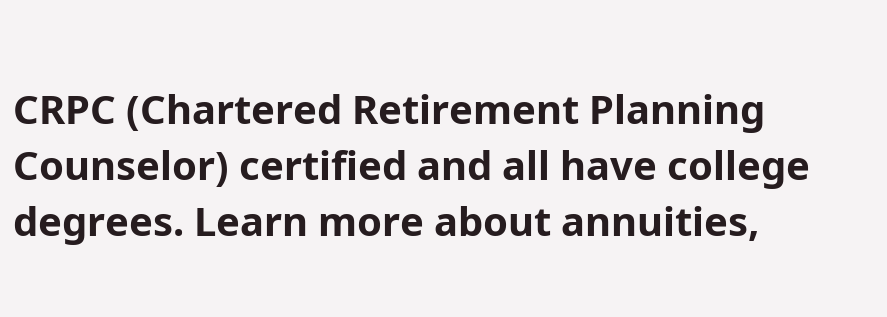CRPC (Chartered Retirement Planning Counselor) certified and all have college degrees. Learn more about annuities,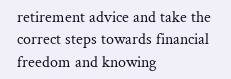retirement advice and take the correct steps towards financial freedom and knowing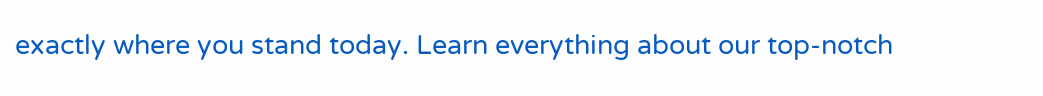exactly where you stand today. Learn everything about our top-notch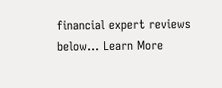financial expert reviews below… Learn More